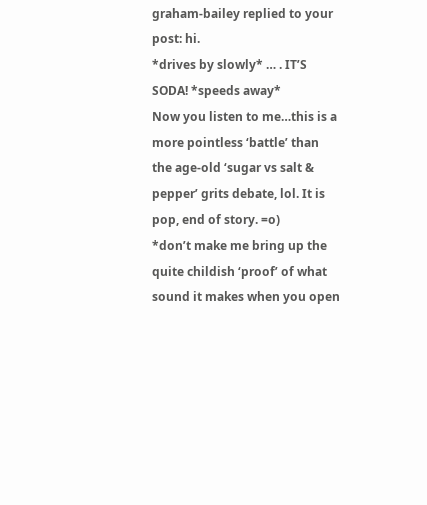graham-bailey replied to your post: hi.
*drives by slowly* … . IT’S SODA! *speeds away*
Now you listen to me…this is a more pointless ‘battle’ than the age-old ‘sugar vs salt & pepper’ grits debate, lol. It is pop, end of story. =o)
*don’t make me bring up the quite childish ‘proof’ of what sound it makes when you open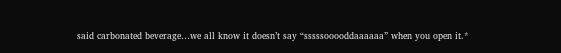said carbonated beverage…we all know it doesn’t say “sssssooooddaaaaaa” when you open it.*